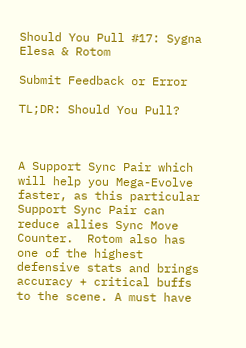Should You Pull #17: Sygna Elesa & Rotom

Submit Feedback or Error

TL;DR: Should You Pull?



A Support Sync Pair which will help you Mega-Evolve faster, as this particular Support Sync Pair can reduce allies Sync Move Counter.  Rotom also has one of the highest defensive stats and brings accuracy + critical buffs to the scene. A must have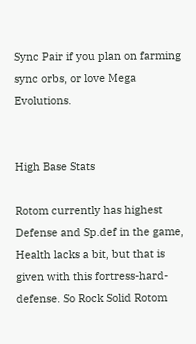Sync Pair if you plan on farming sync orbs, or love Mega Evolutions.


High Base Stats

Rotom currently has highest Defense and Sp.def in the game, Health lacks a bit, but that is given with this fortress-hard-defense. So Rock Solid Rotom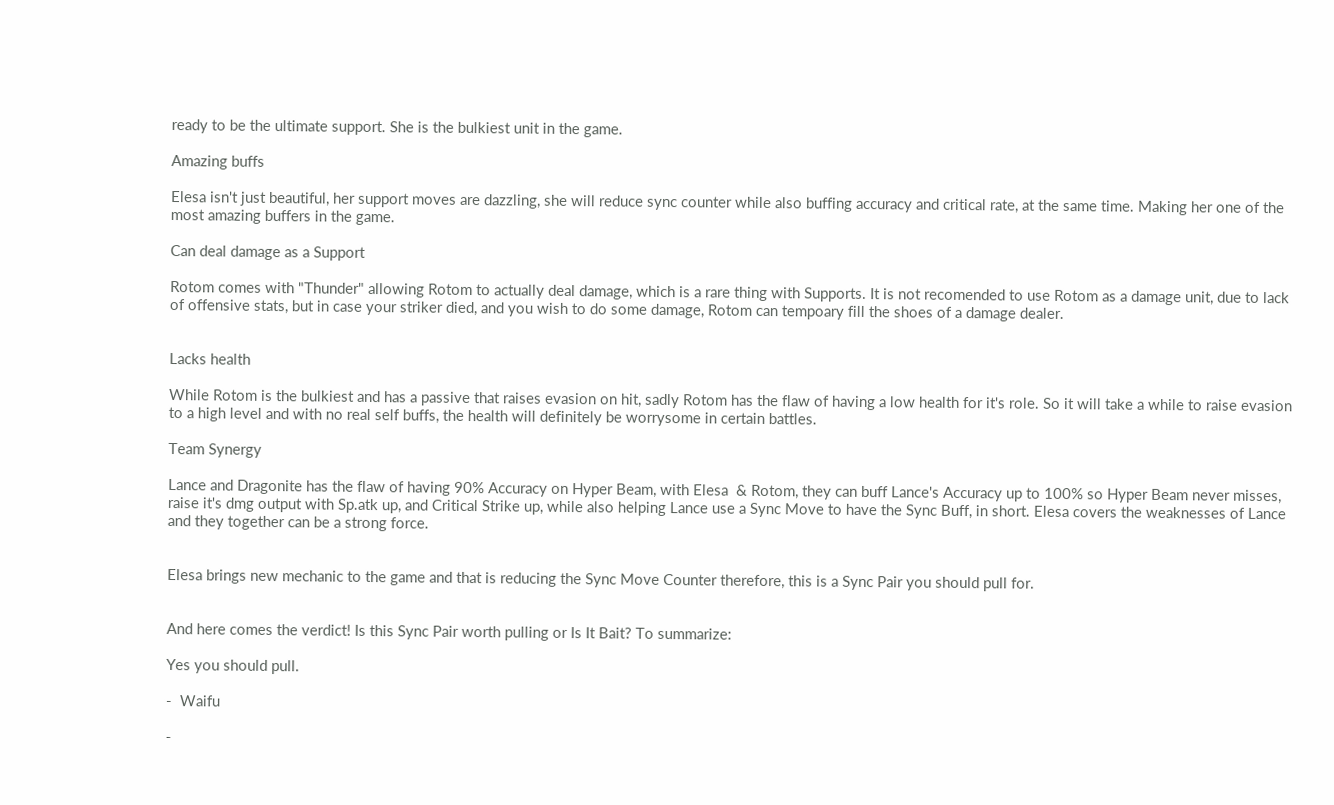ready to be the ultimate support. She is the bulkiest unit in the game.

Amazing buffs

Elesa isn't just beautiful, her support moves are dazzling, she will reduce sync counter while also buffing accuracy and critical rate, at the same time. Making her one of the most amazing buffers in the game.

Can deal damage as a Support

Rotom comes with "Thunder" allowing Rotom to actually deal damage, which is a rare thing with Supports. It is not recomended to use Rotom as a damage unit, due to lack of offensive stats, but in case your striker died, and you wish to do some damage, Rotom can tempoary fill the shoes of a damage dealer.


Lacks health

While Rotom is the bulkiest and has a passive that raises evasion on hit, sadly Rotom has the flaw of having a low health for it's role. So it will take a while to raise evasion to a high level and with no real self buffs, the health will definitely be worrysome in certain battles.

Team Synergy

Lance and Dragonite has the flaw of having 90% Accuracy on Hyper Beam, with Elesa  & Rotom, they can buff Lance's Accuracy up to 100% so Hyper Beam never misses, raise it's dmg output with Sp.atk up, and Critical Strike up, while also helping Lance use a Sync Move to have the Sync Buff, in short. Elesa covers the weaknesses of Lance and they together can be a strong force.


Elesa brings new mechanic to the game and that is reducing the Sync Move Counter therefore, this is a Sync Pair you should pull for.


And here comes the verdict! Is this Sync Pair worth pulling or Is It Bait? To summarize:

Yes you should pull.

-  Waifu

-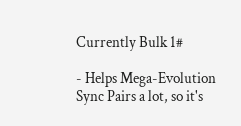Currently Bulk 1#

- Helps Mega-Evolution Sync Pairs a lot, so it's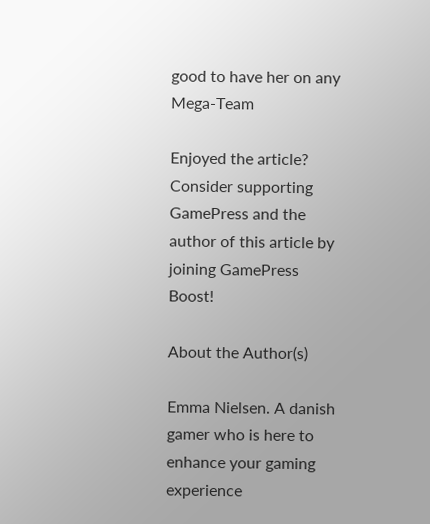good to have her on any Mega-Team

Enjoyed the article?
Consider supporting GamePress and the author of this article by joining GamePress Boost!

About the Author(s)

Emma Nielsen. A danish gamer who is here to enhance your gaming experience